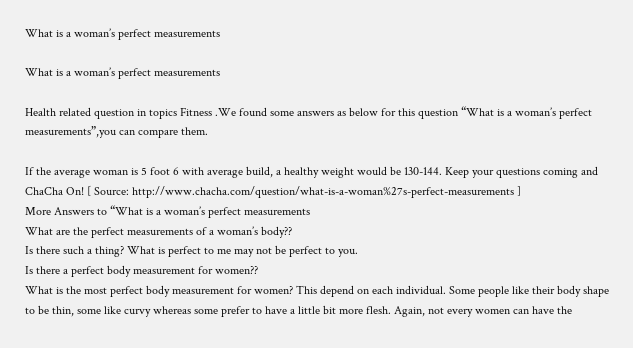What is a woman’s perfect measurements

What is a woman’s perfect measurements

Health related question in topics Fitness .We found some answers as below for this question “What is a woman’s perfect measurements”,you can compare them.

If the average woman is 5 foot 6 with average build, a healthy weight would be 130-144. Keep your questions coming and ChaCha On! [ Source: http://www.chacha.com/question/what-is-a-woman%27s-perfect-measurements ]
More Answers to “What is a woman’s perfect measurements
What are the perfect measurements of a woman’s body??
Is there such a thing? What is perfect to me may not be perfect to you.
Is there a perfect body measurement for women??
What is the most perfect body measurement for women? This depend on each individual. Some people like their body shape to be thin, some like curvy whereas some prefer to have a little bit more flesh. Again, not every women can have the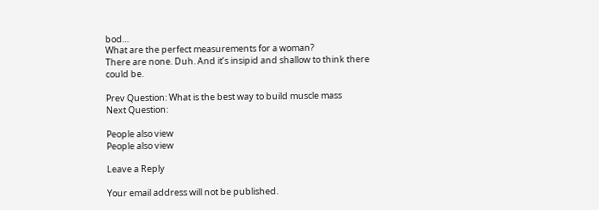bod…
What are the perfect measurements for a woman?
There are none. Duh. And it’s insipid and shallow to think there could be.

Prev Question: What is the best way to build muscle mass
Next Question:

People also view
People also view

Leave a Reply

Your email address will not be published.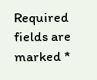Required fields are marked *